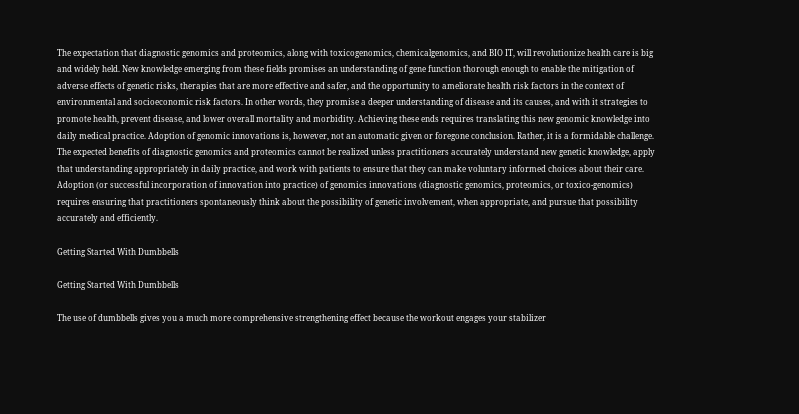The expectation that diagnostic genomics and proteomics, along with toxicogenomics, chemicalgenomics, and BIO IT, will revolutionize health care is big and widely held. New knowledge emerging from these fields promises an understanding of gene function thorough enough to enable the mitigation of adverse effects of genetic risks, therapies that are more effective and safer, and the opportunity to ameliorate health risk factors in the context of environmental and socioeconomic risk factors. In other words, they promise a deeper understanding of disease and its causes, and with it strategies to promote health, prevent disease, and lower overall mortality and morbidity. Achieving these ends requires translating this new genomic knowledge into daily medical practice. Adoption of genomic innovations is, however, not an automatic given or foregone conclusion. Rather, it is a formidable challenge. The expected benefits of diagnostic genomics and proteomics cannot be realized unless practitioners accurately understand new genetic knowledge, apply that understanding appropriately in daily practice, and work with patients to ensure that they can make voluntary informed choices about their care. Adoption (or successful incorporation of innovation into practice) of genomics innovations (diagnostic genomics, proteomics, or toxico-genomics) requires ensuring that practitioners spontaneously think about the possibility of genetic involvement, when appropriate, and pursue that possibility accurately and efficiently.

Getting Started With Dumbbells

Getting Started With Dumbbells

The use of dumbbells gives you a much more comprehensive strengthening effect because the workout engages your stabilizer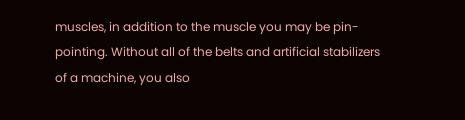muscles, in addition to the muscle you may be pin-pointing. Without all of the belts and artificial stabilizers of a machine, you also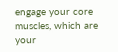engage your core muscles, which are your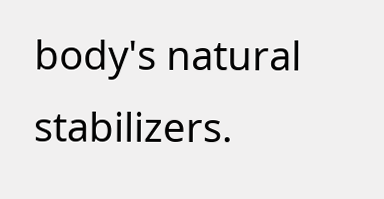body's natural stabilizers.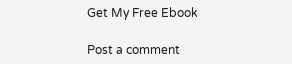Get My Free Ebook

Post a comment